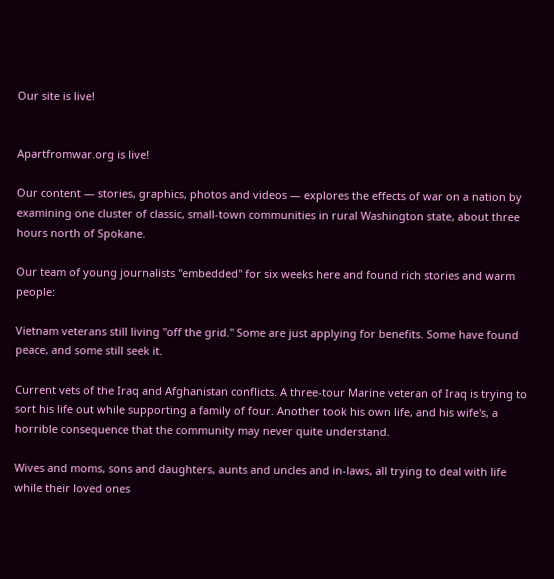Our site is live!


Apartfromwar.org is live!

Our content — stories, graphics, photos and videos — explores the effects of war on a nation by examining one cluster of classic, small-town communities in rural Washington state, about three hours north of Spokane.

Our team of young journalists "embedded" for six weeks here and found rich stories and warm people:

Vietnam veterans still living "off the grid." Some are just applying for benefits. Some have found peace, and some still seek it.

Current vets of the Iraq and Afghanistan conflicts. A three-tour Marine veteran of Iraq is trying to sort his life out while supporting a family of four. Another took his own life, and his wife's, a horrible consequence that the community may never quite understand.

Wives and moms, sons and daughters, aunts and uncles and in-laws, all trying to deal with life while their loved ones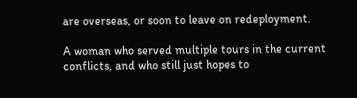are overseas, or soon to leave on redeployment.

A woman who served multiple tours in the current conflicts, and who still just hopes to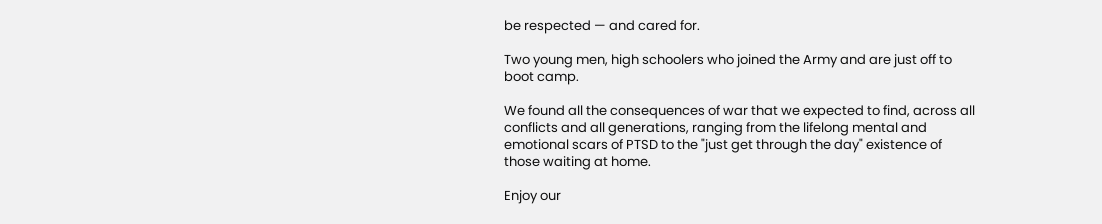be respected — and cared for.

Two young men, high schoolers who joined the Army and are just off to boot camp.

We found all the consequences of war that we expected to find, across all conflicts and all generations, ranging from the lifelong mental and emotional scars of PTSD to the "just get through the day" existence of those waiting at home.

Enjoy our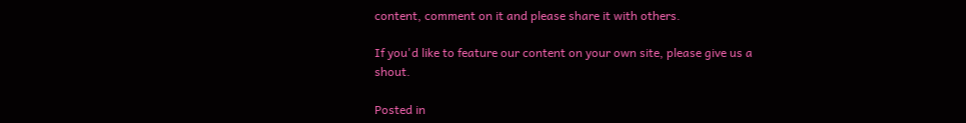content, comment on it and please share it with others.

If you'd like to feature our content on your own site, please give us a shout.

Posted in